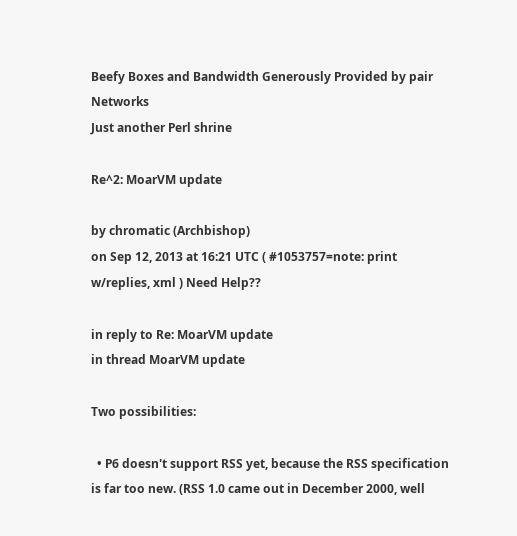Beefy Boxes and Bandwidth Generously Provided by pair Networks
Just another Perl shrine

Re^2: MoarVM update

by chromatic (Archbishop)
on Sep 12, 2013 at 16:21 UTC ( #1053757=note: print w/replies, xml ) Need Help??

in reply to Re: MoarVM update
in thread MoarVM update

Two possibilities:

  • P6 doesn't support RSS yet, because the RSS specification is far too new. (RSS 1.0 came out in December 2000, well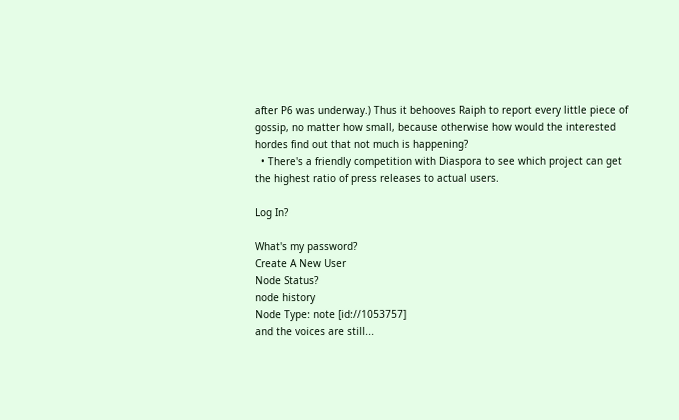after P6 was underway.) Thus it behooves Raiph to report every little piece of gossip, no matter how small, because otherwise how would the interested hordes find out that not much is happening?
  • There's a friendly competition with Diaspora to see which project can get the highest ratio of press releases to actual users.

Log In?

What's my password?
Create A New User
Node Status?
node history
Node Type: note [id://1053757]
and the voices are still...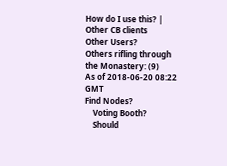How do I use this? | Other CB clients
Other Users?
Others rifling through the Monastery: (9)
As of 2018-06-20 08:22 GMT
Find Nodes?
    Voting Booth?
    Should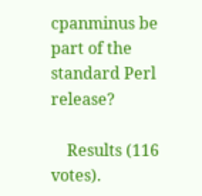cpanminus be part of the standard Perl release?

    Results (116 votes).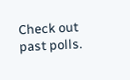Check out past polls.